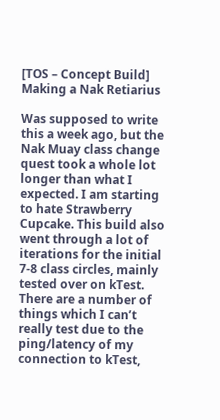[TOS – Concept Build] Making a Nak Retiarius

Was supposed to write this a week ago, but the Nak Muay class change quest took a whole lot longer than what I expected. I am starting to hate Strawberry Cupcake. This build also went through a lot of iterations for the initial 7-8 class circles, mainly tested over on kTest. There are a number of things which I can’t really test due to the ping/latency of my connection to kTest,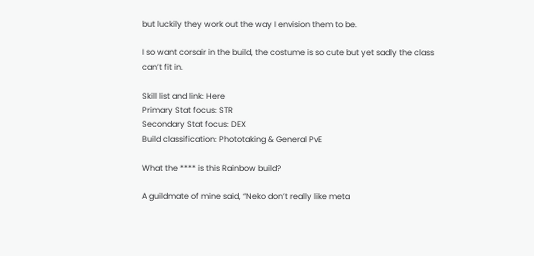but luckily they work out the way I envision them to be.

I so want corsair in the build, the costume is so cute but yet sadly the class can’t fit in.

Skill list and link: Here
Primary Stat focus: STR
Secondary Stat focus: DEX
Build classification: Phototaking & General PvE

What the **** is this Rainbow build?

A guildmate of mine said, “Neko don’t really like meta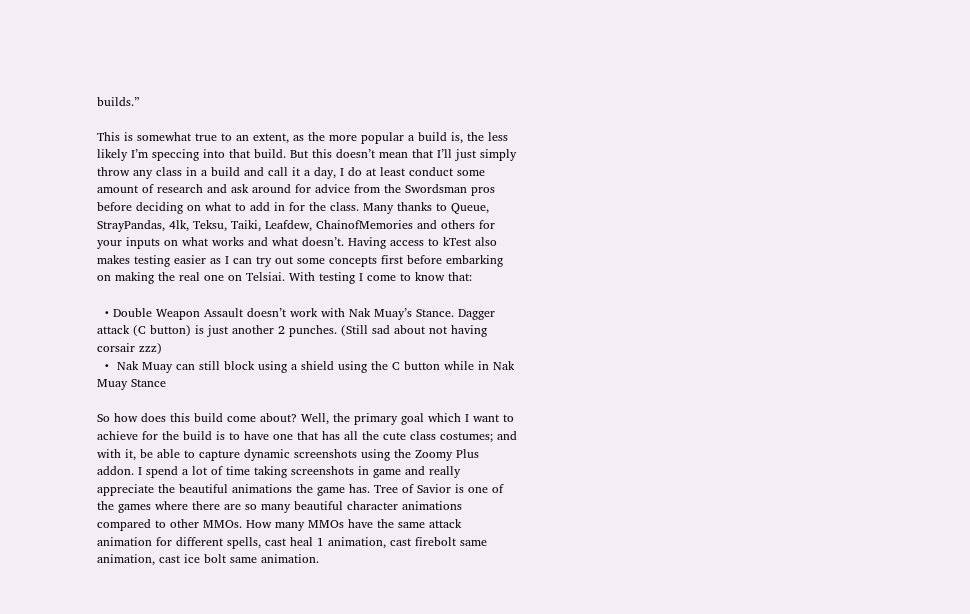builds.”

This is somewhat true to an extent, as the more popular a build is, the less likely I’m speccing into that build. But this doesn’t mean that I’ll just simply throw any class in a build and call it a day, I do at least conduct some amount of research and ask around for advice from the Swordsman pros before deciding on what to add in for the class. Many thanks to Queue, StrayPandas, 4lk, Teksu, Taiki, Leafdew, ChainofMemories and others for your inputs on what works and what doesn’t. Having access to kTest also makes testing easier as I can try out some concepts first before embarking on making the real one on Telsiai. With testing I come to know that:

  • Double Weapon Assault doesn’t work with Nak Muay’s Stance. Dagger attack (C button) is just another 2 punches. (Still sad about not having corsair zzz)
  •  Nak Muay can still block using a shield using the C button while in Nak Muay Stance

So how does this build come about? Well, the primary goal which I want to achieve for the build is to have one that has all the cute class costumes; and with it, be able to capture dynamic screenshots using the Zoomy Plus addon. I spend a lot of time taking screenshots in game and really appreciate the beautiful animations the game has. Tree of Savior is one of the games where there are so many beautiful character animations compared to other MMOs. How many MMOs have the same attack animation for different spells, cast heal 1 animation, cast firebolt same animation, cast ice bolt same animation.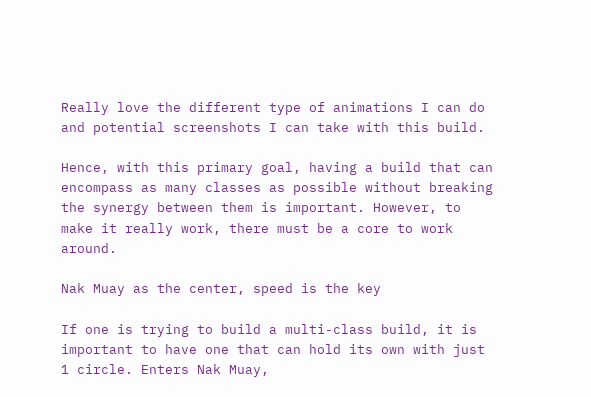Really love the different type of animations I can do and potential screenshots I can take with this build.

Hence, with this primary goal, having a build that can encompass as many classes as possible without breaking the synergy between them is important. However, to make it really work, there must be a core to work around.

Nak Muay as the center, speed is the key

If one is trying to build a multi-class build, it is important to have one that can hold its own with just 1 circle. Enters Nak Muay,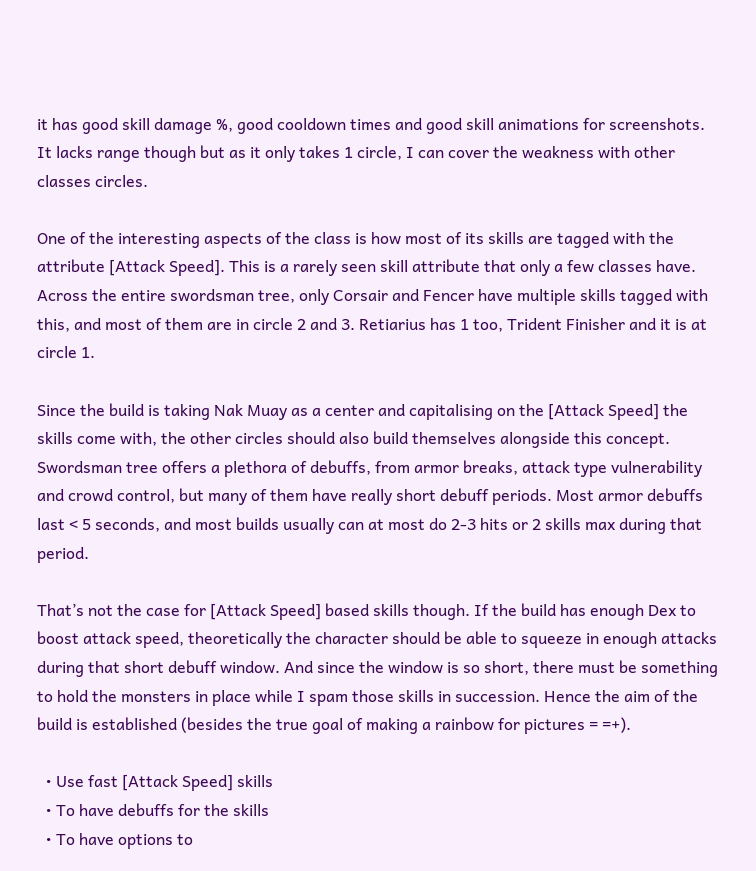it has good skill damage %, good cooldown times and good skill animations for screenshots. It lacks range though but as it only takes 1 circle, I can cover the weakness with other classes circles.

One of the interesting aspects of the class is how most of its skills are tagged with the attribute [Attack Speed]. This is a rarely seen skill attribute that only a few classes have. Across the entire swordsman tree, only Corsair and Fencer have multiple skills tagged with this, and most of them are in circle 2 and 3. Retiarius has 1 too, Trident Finisher and it is at circle 1.

Since the build is taking Nak Muay as a center and capitalising on the [Attack Speed] the skills come with, the other circles should also build themselves alongside this concept. Swordsman tree offers a plethora of debuffs, from armor breaks, attack type vulnerability and crowd control, but many of them have really short debuff periods. Most armor debuffs last < 5 seconds, and most builds usually can at most do 2-3 hits or 2 skills max during that period.

That’s not the case for [Attack Speed] based skills though. If the build has enough Dex to boost attack speed, theoretically the character should be able to squeeze in enough attacks during that short debuff window. And since the window is so short, there must be something to hold the monsters in place while I spam those skills in succession. Hence the aim of the build is established (besides the true goal of making a rainbow for pictures = =+).

  • Use fast [Attack Speed] skills
  • To have debuffs for the skills
  • To have options to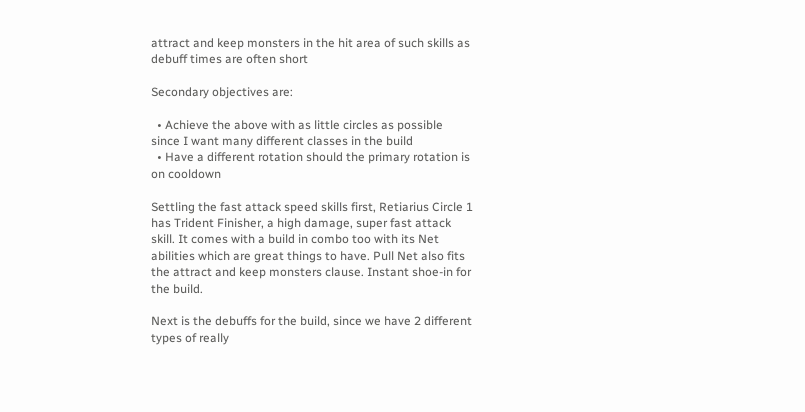attract and keep monsters in the hit area of such skills as debuff times are often short

Secondary objectives are:

  • Achieve the above with as little circles as possible since I want many different classes in the build
  • Have a different rotation should the primary rotation is on cooldown

Settling the fast attack speed skills first, Retiarius Circle 1 has Trident Finisher, a high damage, super fast attack skill. It comes with a build in combo too with its Net abilities which are great things to have. Pull Net also fits the attract and keep monsters clause. Instant shoe-in for the build.

Next is the debuffs for the build, since we have 2 different types of really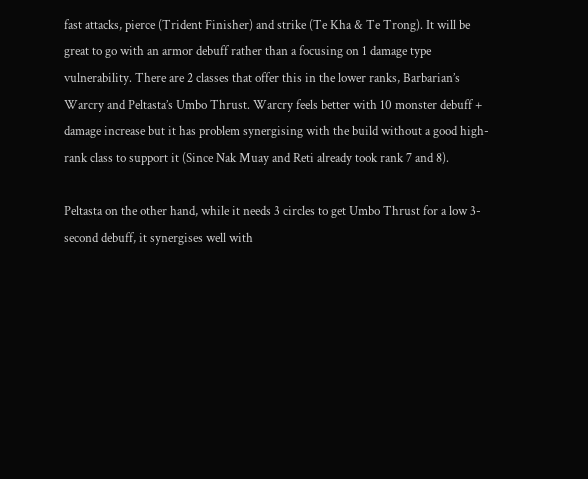fast attacks, pierce (Trident Finisher) and strike (Te Kha & Te Trong). It will be great to go with an armor debuff rather than a focusing on 1 damage type vulnerability. There are 2 classes that offer this in the lower ranks, Barbarian’s Warcry and Peltasta’s Umbo Thrust. Warcry feels better with 10 monster debuff + damage increase but it has problem synergising with the build without a good high-rank class to support it (Since Nak Muay and Reti already took rank 7 and 8).

Peltasta on the other hand, while it needs 3 circles to get Umbo Thrust for a low 3-second debuff, it synergises well with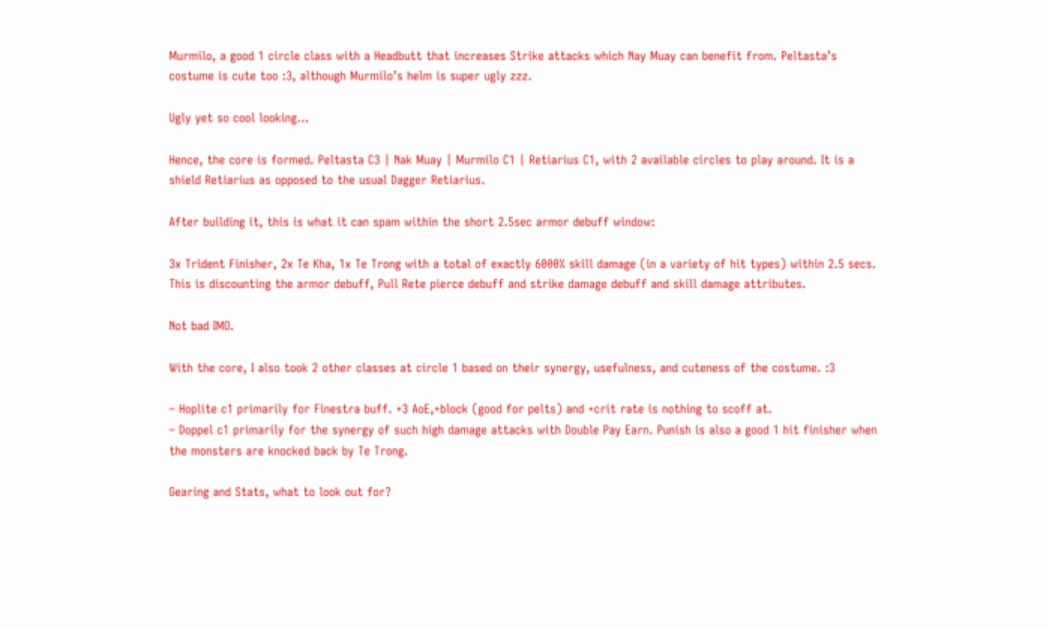Murmilo, a good 1 circle class with a Headbutt that increases Strike attacks which Nay Muay can benefit from. Peltasta’s costume is cute too :3, although Murmilo’s helm is super ugly zzz.

Ugly yet so cool looking…

Hence, the core is formed. Peltasta C3 | Nak Muay | Murmilo C1 | Retiarius C1, with 2 available circles to play around. It is a shield Retiarius as opposed to the usual Dagger Retiarius.

After building it, this is what it can spam within the short 2.5sec armor debuff window:

3x Trident Finisher, 2x Te Kha, 1x Te Trong with a total of exactly 6000% skill damage (in a variety of hit types) within 2.5 secs. This is discounting the armor debuff, Pull Rete pierce debuff and strike damage debuff and skill damage attributes.

Not bad IMO.

With the core, I also took 2 other classes at circle 1 based on their synergy, usefulness, and cuteness of the costume. :3

– Hoplite c1 primarily for Finestra buff. +3 AoE,+block (good for pelts) and +crit rate is nothing to scoff at.
– Doppel c1 primarily for the synergy of such high damage attacks with Double Pay Earn. Punish is also a good 1 hit finisher when the monsters are knocked back by Te Trong.

Gearing and Stats, what to look out for?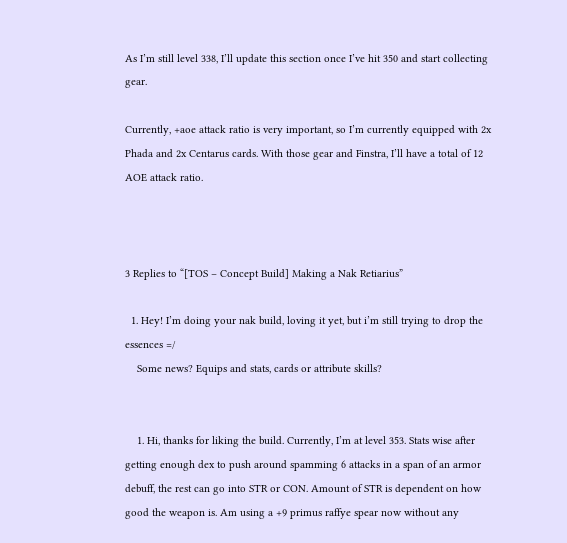As I’m still level 338, I’ll update this section once I’ve hit 350 and start collecting gear.

Currently, +aoe attack ratio is very important, so I’m currently equipped with 2x Phada and 2x Centarus cards. With those gear and Finstra, I’ll have a total of 12 AOE attack ratio.



3 Replies to “[TOS – Concept Build] Making a Nak Retiarius”

  1. Hey! I’m doing your nak build, loving it yet, but i’m still trying to drop the essences =/
    Some news? Equips and stats, cards or attribute skills?


    1. Hi, thanks for liking the build. Currently, I’m at level 353. Stats wise after getting enough dex to push around spamming 6 attacks in a span of an armor debuff, the rest can go into STR or CON. Amount of STR is dependent on how good the weapon is. Am using a +9 primus raffye spear now without any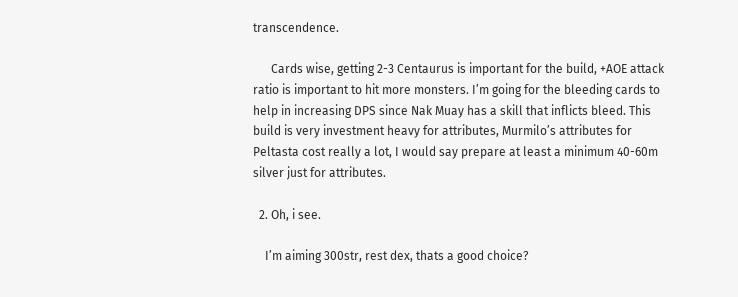transcendence.

      Cards wise, getting 2-3 Centaurus is important for the build, +AOE attack ratio is important to hit more monsters. I’m going for the bleeding cards to help in increasing DPS since Nak Muay has a skill that inflicts bleed. This build is very investment heavy for attributes, Murmilo’s attributes for Peltasta cost really a lot, I would say prepare at least a minimum 40-60m silver just for attributes.

  2. Oh, i see.

    I’m aiming 300str, rest dex, thats a good choice?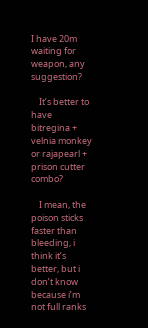I have 20m waiting for weapon, any suggestion?

    It’s better to have bitregina + velnia monkey or rajapearl + prison cutter combo?

    I mean, the poison sticks faster than bleeding, i think it’s better, but i don’t know because i’m not full ranks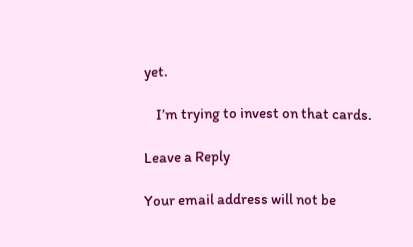yet.

    I’m trying to invest on that cards.

Leave a Reply

Your email address will not be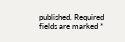published. Required fields are marked *